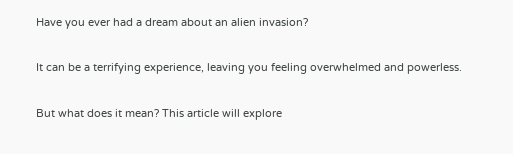Have you ever had a dream about an alien invasion?

It can be a terrifying experience, leaving you feeling overwhelmed and powerless.

But what does it mean? This article will explore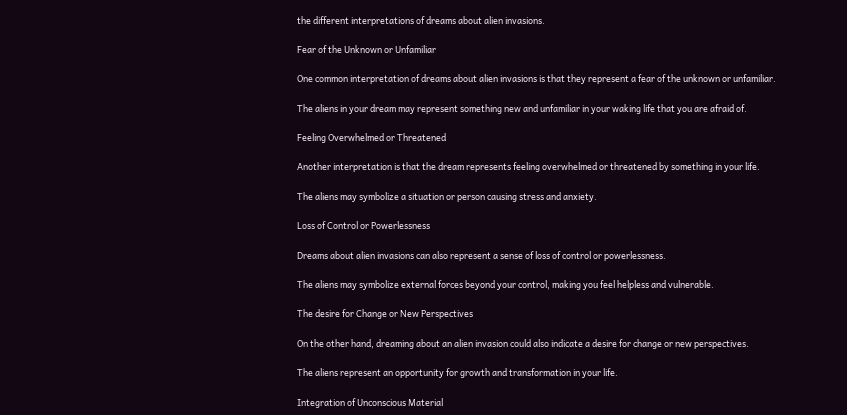the different interpretations of dreams about alien invasions.

Fear of the Unknown or Unfamiliar

One common interpretation of dreams about alien invasions is that they represent a fear of the unknown or unfamiliar.

The aliens in your dream may represent something new and unfamiliar in your waking life that you are afraid of.

Feeling Overwhelmed or Threatened

Another interpretation is that the dream represents feeling overwhelmed or threatened by something in your life.

The aliens may symbolize a situation or person causing stress and anxiety.

Loss of Control or Powerlessness

Dreams about alien invasions can also represent a sense of loss of control or powerlessness.

The aliens may symbolize external forces beyond your control, making you feel helpless and vulnerable.

The desire for Change or New Perspectives

On the other hand, dreaming about an alien invasion could also indicate a desire for change or new perspectives.

The aliens represent an opportunity for growth and transformation in your life.

Integration of Unconscious Material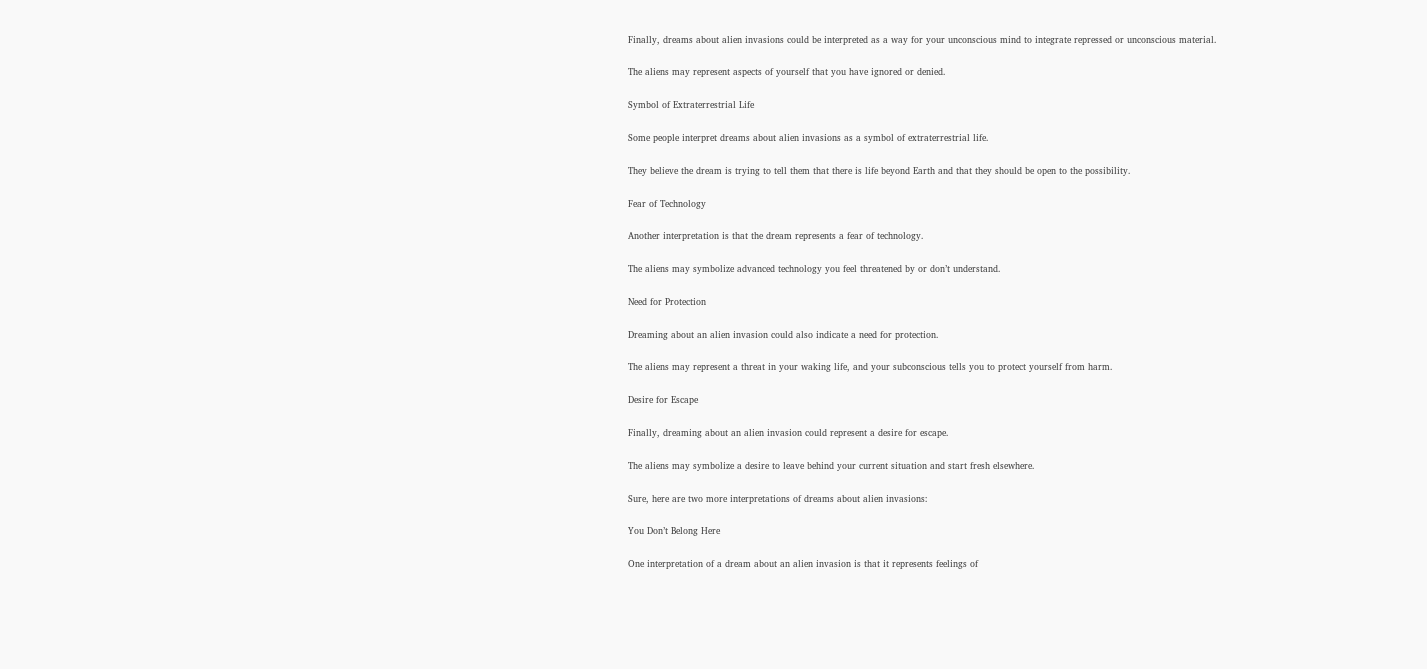Finally, dreams about alien invasions could be interpreted as a way for your unconscious mind to integrate repressed or unconscious material.

The aliens may represent aspects of yourself that you have ignored or denied.

Symbol of Extraterrestrial Life

Some people interpret dreams about alien invasions as a symbol of extraterrestrial life.

They believe the dream is trying to tell them that there is life beyond Earth and that they should be open to the possibility.

Fear of Technology

Another interpretation is that the dream represents a fear of technology.

The aliens may symbolize advanced technology you feel threatened by or don’t understand.

Need for Protection

Dreaming about an alien invasion could also indicate a need for protection.

The aliens may represent a threat in your waking life, and your subconscious tells you to protect yourself from harm.

Desire for Escape

Finally, dreaming about an alien invasion could represent a desire for escape.

The aliens may symbolize a desire to leave behind your current situation and start fresh elsewhere.

Sure, here are two more interpretations of dreams about alien invasions:

You Don’t Belong Here

One interpretation of a dream about an alien invasion is that it represents feelings of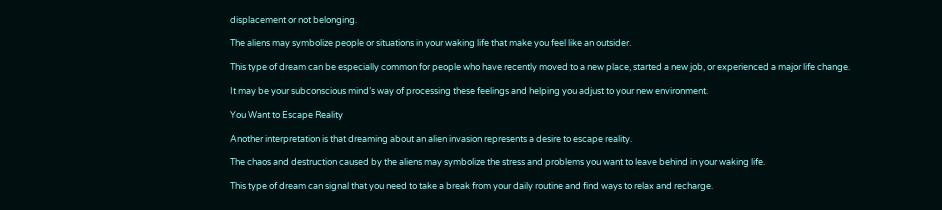displacement or not belonging.

The aliens may symbolize people or situations in your waking life that make you feel like an outsider.

This type of dream can be especially common for people who have recently moved to a new place, started a new job, or experienced a major life change.

It may be your subconscious mind’s way of processing these feelings and helping you adjust to your new environment.

You Want to Escape Reality

Another interpretation is that dreaming about an alien invasion represents a desire to escape reality.

The chaos and destruction caused by the aliens may symbolize the stress and problems you want to leave behind in your waking life.

This type of dream can signal that you need to take a break from your daily routine and find ways to relax and recharge.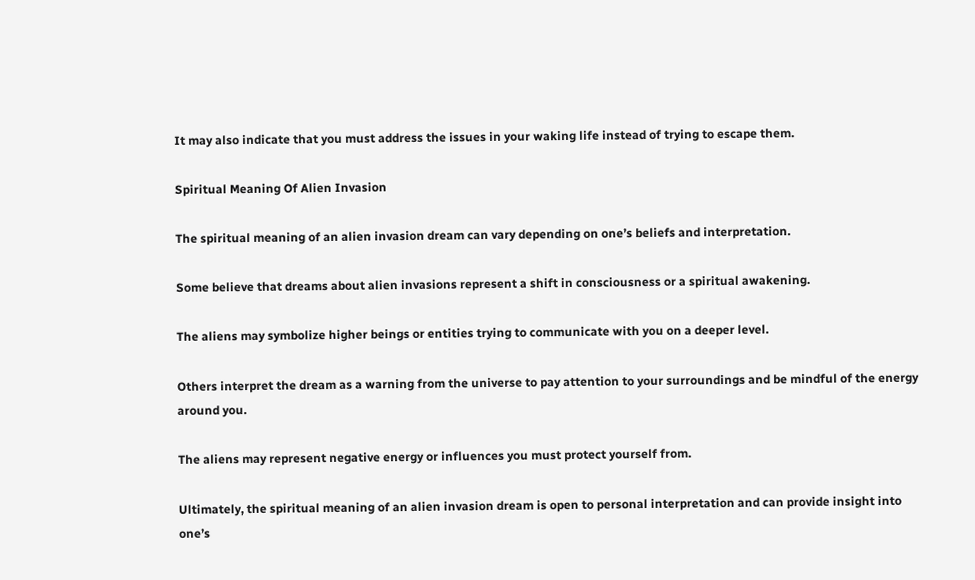It may also indicate that you must address the issues in your waking life instead of trying to escape them.

Spiritual Meaning Of Alien Invasion

The spiritual meaning of an alien invasion dream can vary depending on one’s beliefs and interpretation.

Some believe that dreams about alien invasions represent a shift in consciousness or a spiritual awakening.

The aliens may symbolize higher beings or entities trying to communicate with you on a deeper level.

Others interpret the dream as a warning from the universe to pay attention to your surroundings and be mindful of the energy around you.

The aliens may represent negative energy or influences you must protect yourself from.

Ultimately, the spiritual meaning of an alien invasion dream is open to personal interpretation and can provide insight into one’s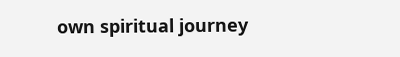own spiritual journey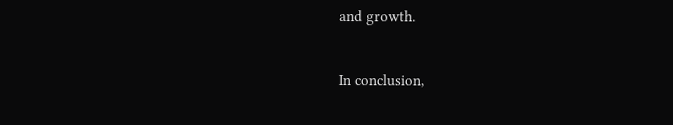and growth.


In conclusion,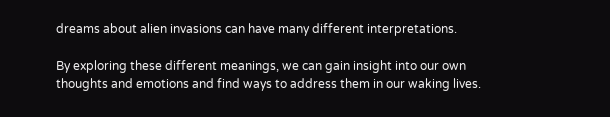dreams about alien invasions can have many different interpretations.

By exploring these different meanings, we can gain insight into our own thoughts and emotions and find ways to address them in our waking lives.